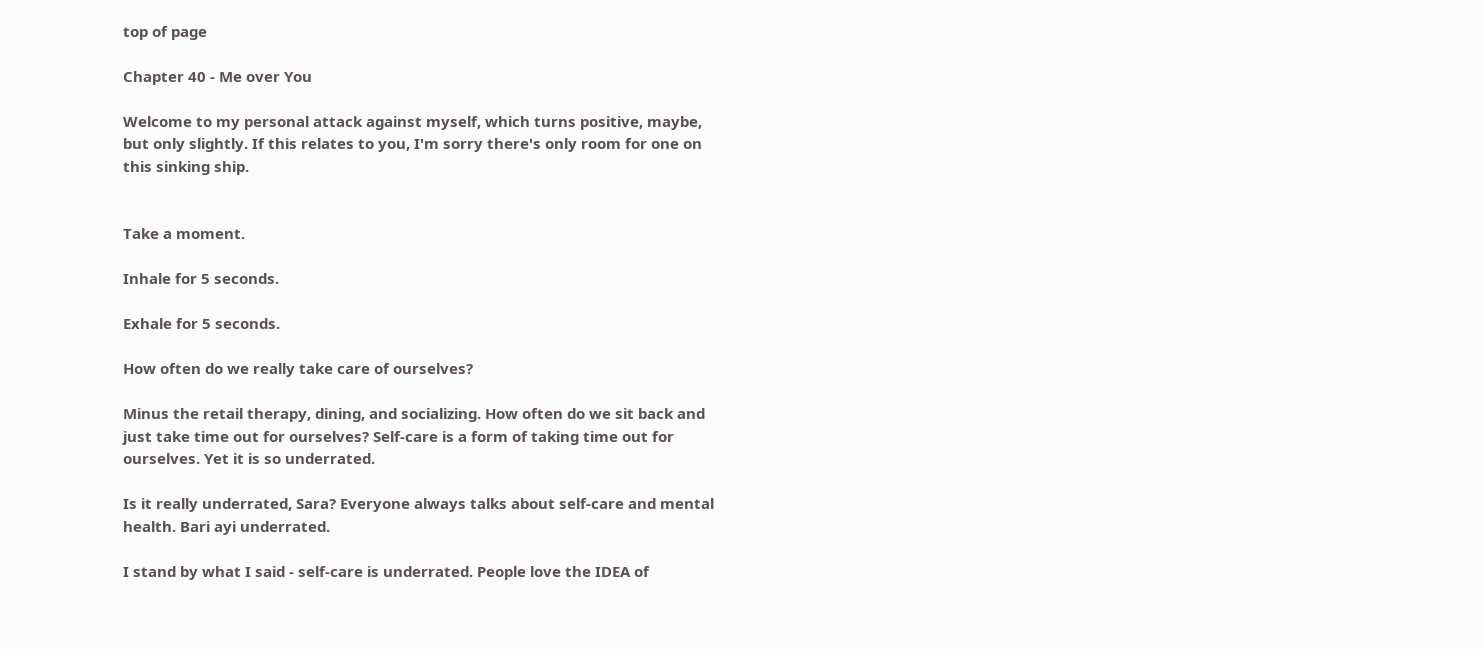top of page

Chapter 40 - Me over You

Welcome to my personal attack against myself, which turns positive, maybe, but only slightly. If this relates to you, I'm sorry there's only room for one on this sinking ship.


Take a moment.

Inhale for 5 seconds.

Exhale for 5 seconds.

How often do we really take care of ourselves?

Minus the retail therapy, dining, and socializing. How often do we sit back and just take time out for ourselves? Self-care is a form of taking time out for ourselves. Yet it is so underrated.

Is it really underrated, Sara? Everyone always talks about self-care and mental health. Bari ayi underrated.

I stand by what I said - self-care is underrated. People love the IDEA of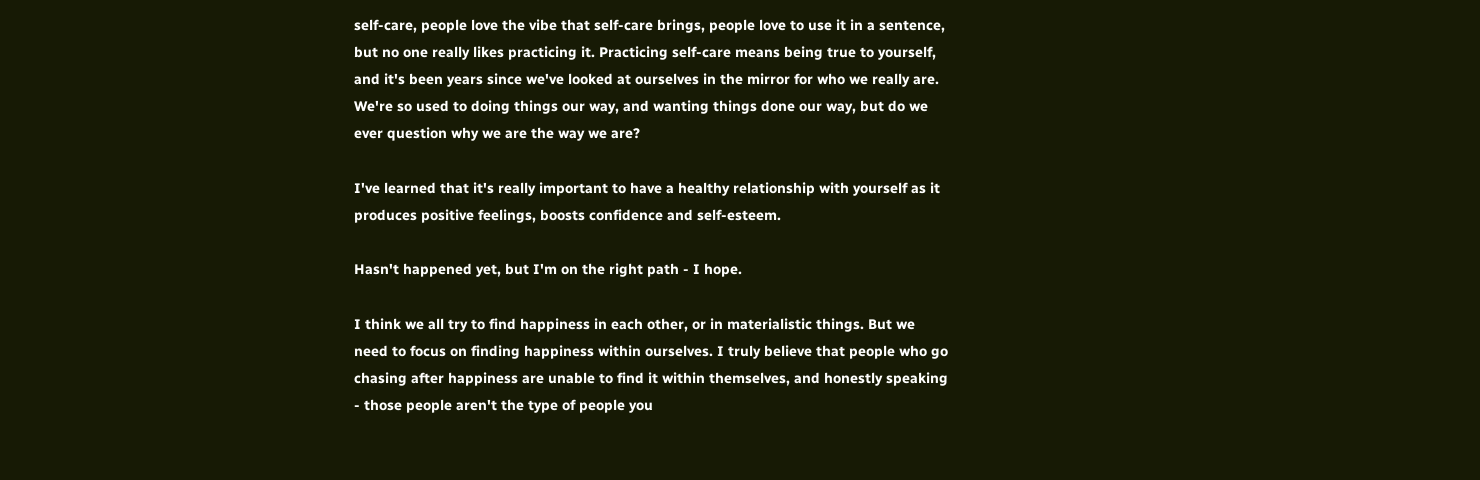self-care, people love the vibe that self-care brings, people love to use it in a sentence, but no one really likes practicing it. Practicing self-care means being true to yourself, and it's been years since we've looked at ourselves in the mirror for who we really are. We're so used to doing things our way, and wanting things done our way, but do we ever question why we are the way we are?

I've learned that it's really important to have a healthy relationship with yourself as it produces positive feelings, boosts confidence and self-esteem.

Hasn't happened yet, but I'm on the right path - I hope.

I think we all try to find happiness in each other, or in materialistic things. But we need to focus on finding happiness within ourselves. I truly believe that people who go chasing after happiness are unable to find it within themselves, and honestly speaking - those people aren't the type of people you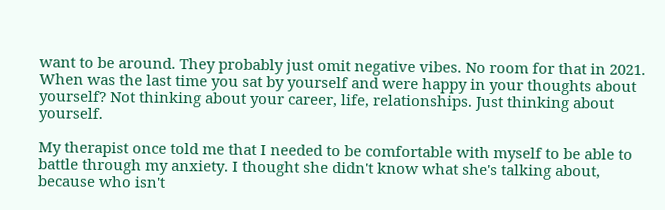want to be around. They probably just omit negative vibes. No room for that in 2021. When was the last time you sat by yourself and were happy in your thoughts about yourself? Not thinking about your career, life, relationships. Just thinking about yourself.

My therapist once told me that I needed to be comfortable with myself to be able to battle through my anxiety. I thought she didn't know what she's talking about, because who isn't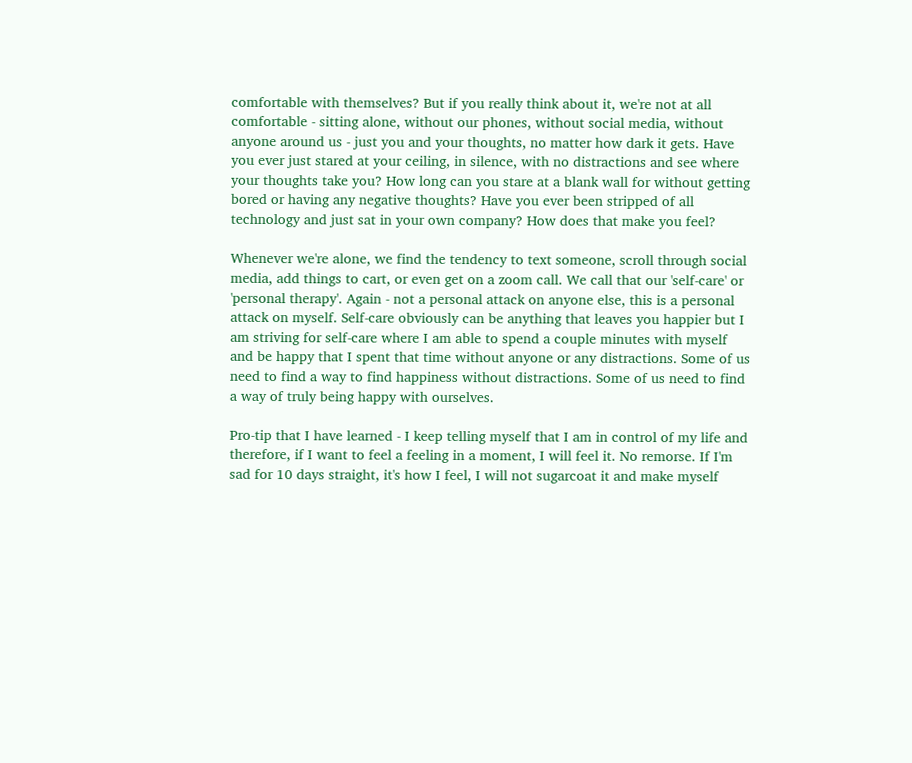comfortable with themselves? But if you really think about it, we're not at all comfortable - sitting alone, without our phones, without social media, without anyone around us - just you and your thoughts, no matter how dark it gets. Have you ever just stared at your ceiling, in silence, with no distractions and see where your thoughts take you? How long can you stare at a blank wall for without getting bored or having any negative thoughts? Have you ever been stripped of all technology and just sat in your own company? How does that make you feel?

Whenever we're alone, we find the tendency to text someone, scroll through social media, add things to cart, or even get on a zoom call. We call that our 'self-care' or 'personal therapy'. Again - not a personal attack on anyone else, this is a personal attack on myself. Self-care obviously can be anything that leaves you happier but I am striving for self-care where I am able to spend a couple minutes with myself and be happy that I spent that time without anyone or any distractions. Some of us need to find a way to find happiness without distractions. Some of us need to find a way of truly being happy with ourselves.

Pro-tip that I have learned - I keep telling myself that I am in control of my life and therefore, if I want to feel a feeling in a moment, I will feel it. No remorse. If I'm sad for 10 days straight, it's how I feel, I will not sugarcoat it and make myself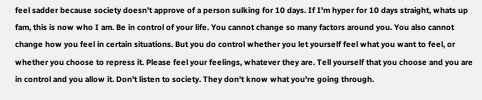feel sadder because society doesn't approve of a person sulking for 10 days. If I'm hyper for 10 days straight, whats up fam, this is now who I am. Be in control of your life. You cannot change so many factors around you. You also cannot change how you feel in certain situations. But you do control whether you let yourself feel what you want to feel, or whether you choose to repress it. Please feel your feelings, whatever they are. Tell yourself that you choose and you are in control and you allow it. Don't listen to society. They don't know what you're going through.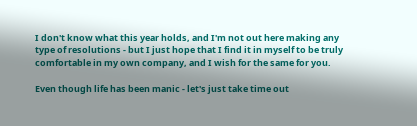I don't know what this year holds, and I'm not out here making any type of resolutions - but I just hope that I find it in myself to be truly comfortable in my own company, and I wish for the same for you.

Even though life has been manic - let's just take time out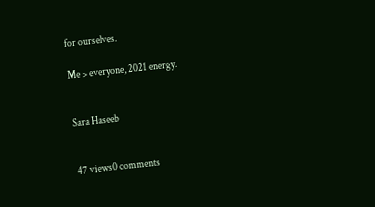for ourselves.

Me > everyone, 2021 energy.


Sara Haseeb


47 views0 comments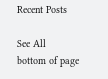Recent Posts

See All
bottom of page